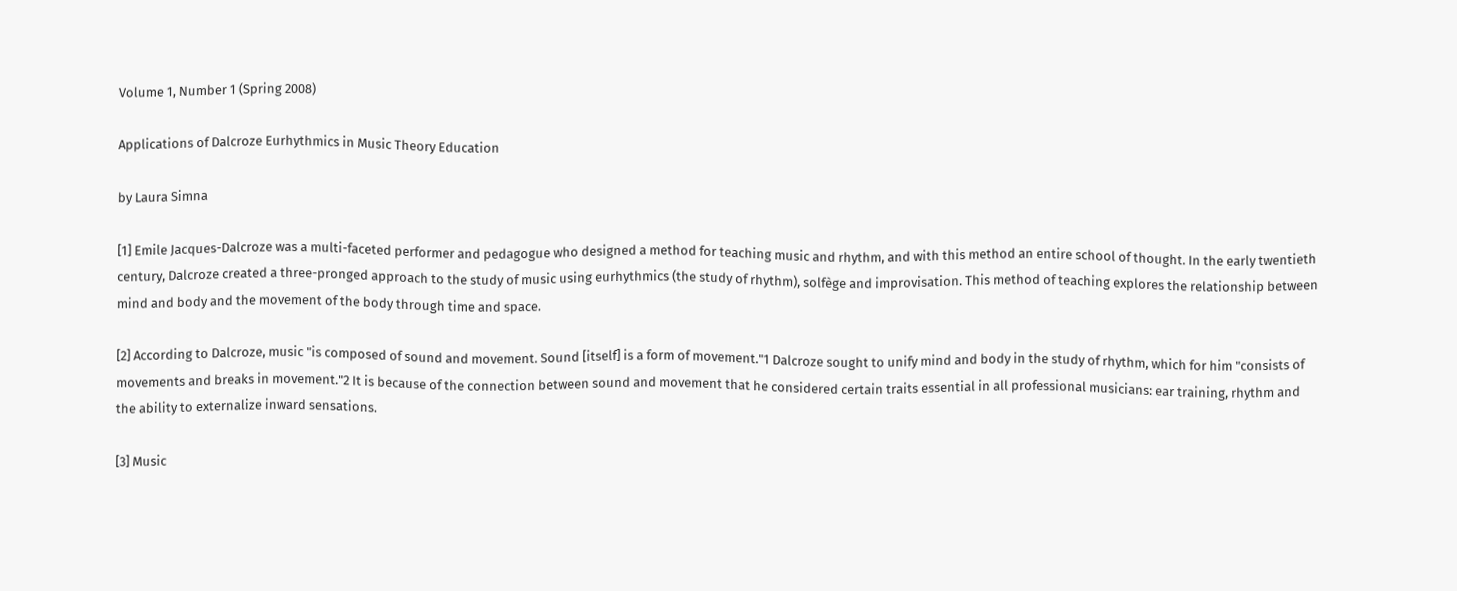Volume 1, Number 1 (Spring 2008)

Applications of Dalcroze Eurhythmics in Music Theory Education

by Laura Simna

[1] Emile Jacques-Dalcroze was a multi-faceted performer and pedagogue who designed a method for teaching music and rhythm, and with this method an entire school of thought. In the early twentieth century, Dalcroze created a three-pronged approach to the study of music using eurhythmics (the study of rhythm), solfège and improvisation. This method of teaching explores the relationship between mind and body and the movement of the body through time and space.

[2] According to Dalcroze, music "is composed of sound and movement. Sound [itself] is a form of movement."1 Dalcroze sought to unify mind and body in the study of rhythm, which for him "consists of movements and breaks in movement."2 It is because of the connection between sound and movement that he considered certain traits essential in all professional musicians: ear training, rhythm and the ability to externalize inward sensations.

[3] Music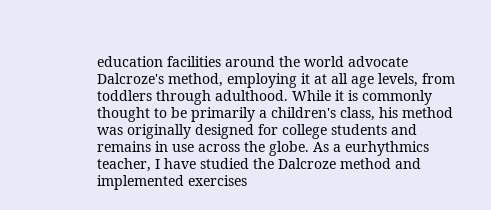education facilities around the world advocate Dalcroze's method, employing it at all age levels, from toddlers through adulthood. While it is commonly thought to be primarily a children's class, his method was originally designed for college students and remains in use across the globe. As a eurhythmics teacher, I have studied the Dalcroze method and implemented exercises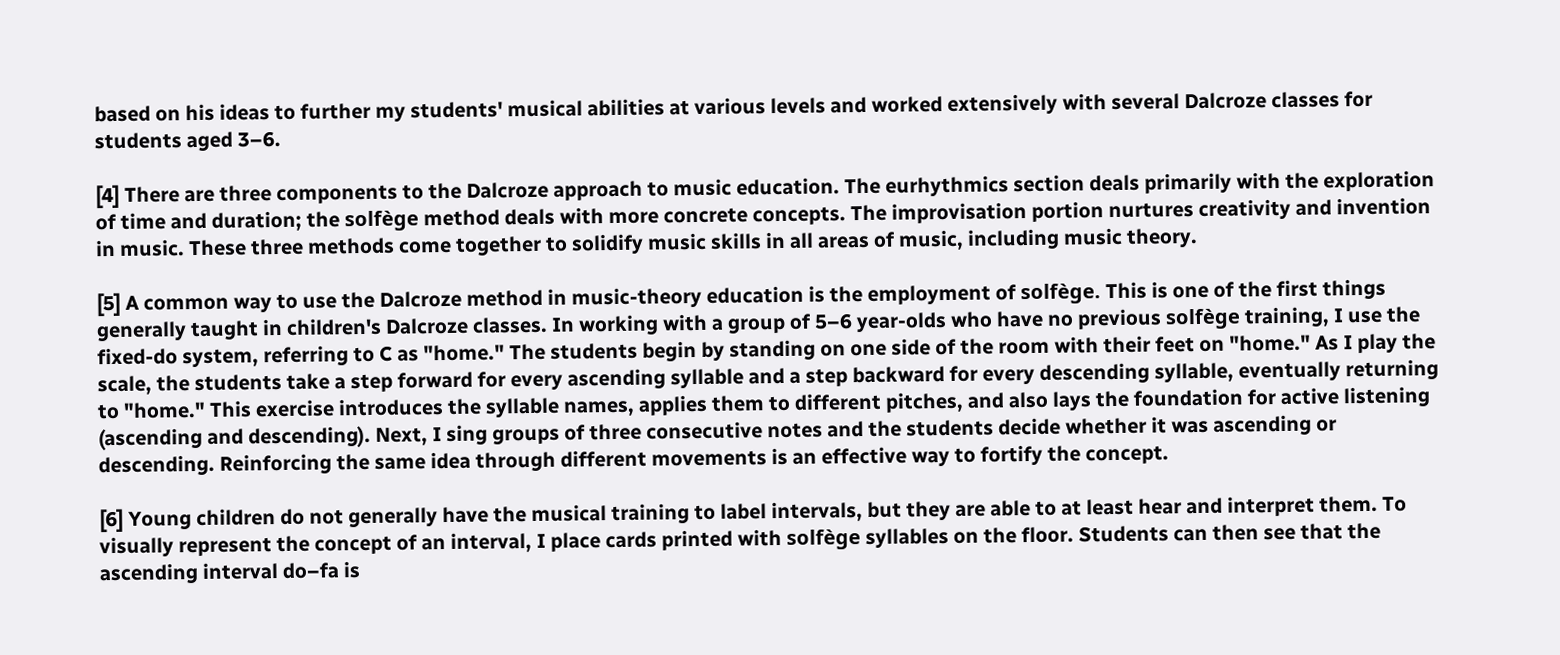based on his ideas to further my students' musical abilities at various levels and worked extensively with several Dalcroze classes for students aged 3–6.

[4] There are three components to the Dalcroze approach to music education. The eurhythmics section deals primarily with the exploration of time and duration; the solfège method deals with more concrete concepts. The improvisation portion nurtures creativity and invention in music. These three methods come together to solidify music skills in all areas of music, including music theory.

[5] A common way to use the Dalcroze method in music-theory education is the employment of solfège. This is one of the first things generally taught in children's Dalcroze classes. In working with a group of 5–6 year-olds who have no previous solfège training, I use the fixed-do system, referring to C as "home." The students begin by standing on one side of the room with their feet on "home." As I play the scale, the students take a step forward for every ascending syllable and a step backward for every descending syllable, eventually returning to "home." This exercise introduces the syllable names, applies them to different pitches, and also lays the foundation for active listening (ascending and descending). Next, I sing groups of three consecutive notes and the students decide whether it was ascending or descending. Reinforcing the same idea through different movements is an effective way to fortify the concept.

[6] Young children do not generally have the musical training to label intervals, but they are able to at least hear and interpret them. To visually represent the concept of an interval, I place cards printed with solfège syllables on the floor. Students can then see that the ascending interval do–fa is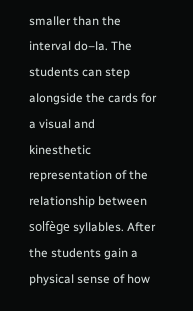smaller than the interval do–la. The students can step alongside the cards for a visual and kinesthetic representation of the relationship between solfège syllables. After the students gain a physical sense of how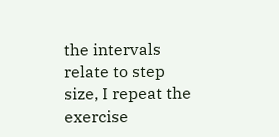the intervals relate to step size, I repeat the exercise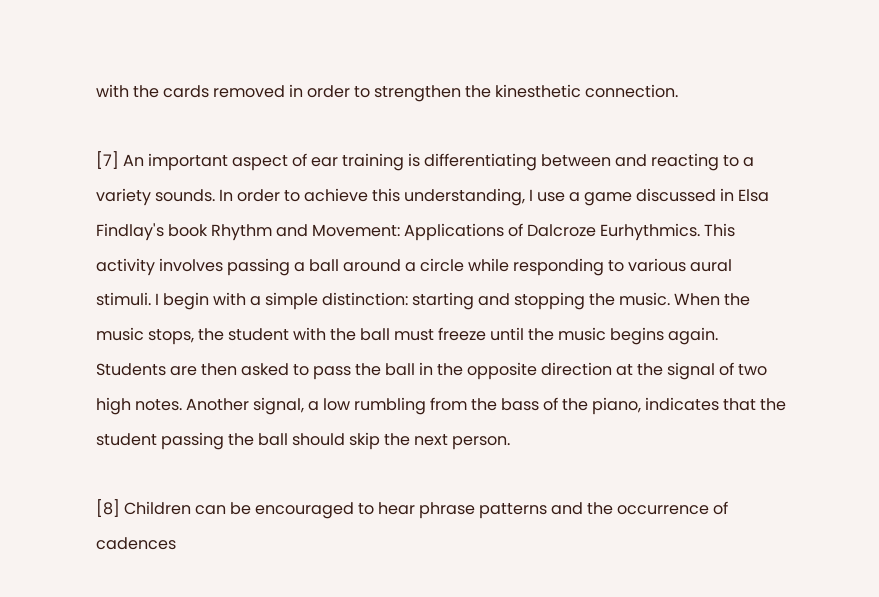with the cards removed in order to strengthen the kinesthetic connection.

[7] An important aspect of ear training is differentiating between and reacting to a variety sounds. In order to achieve this understanding, I use a game discussed in Elsa Findlay's book Rhythm and Movement: Applications of Dalcroze Eurhythmics. This activity involves passing a ball around a circle while responding to various aural stimuli. I begin with a simple distinction: starting and stopping the music. When the music stops, the student with the ball must freeze until the music begins again. Students are then asked to pass the ball in the opposite direction at the signal of two high notes. Another signal, a low rumbling from the bass of the piano, indicates that the student passing the ball should skip the next person.

[8] Children can be encouraged to hear phrase patterns and the occurrence of cadences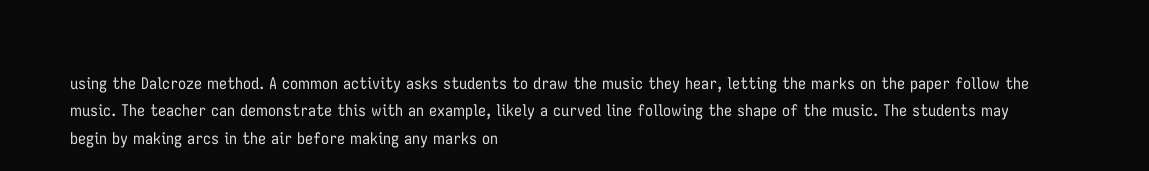using the Dalcroze method. A common activity asks students to draw the music they hear, letting the marks on the paper follow the music. The teacher can demonstrate this with an example, likely a curved line following the shape of the music. The students may begin by making arcs in the air before making any marks on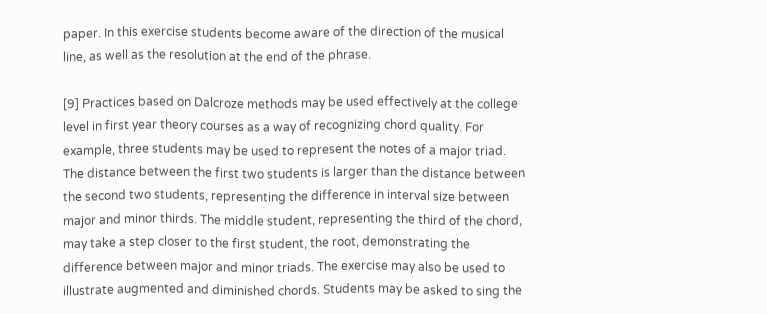paper. In this exercise students become aware of the direction of the musical line, as well as the resolution at the end of the phrase.

[9] Practices based on Dalcroze methods may be used effectively at the college level in first year theory courses as a way of recognizing chord quality. For example, three students may be used to represent the notes of a major triad. The distance between the first two students is larger than the distance between the second two students, representing the difference in interval size between major and minor thirds. The middle student, representing the third of the chord, may take a step closer to the first student, the root, demonstrating the difference between major and minor triads. The exercise may also be used to illustrate augmented and diminished chords. Students may be asked to sing the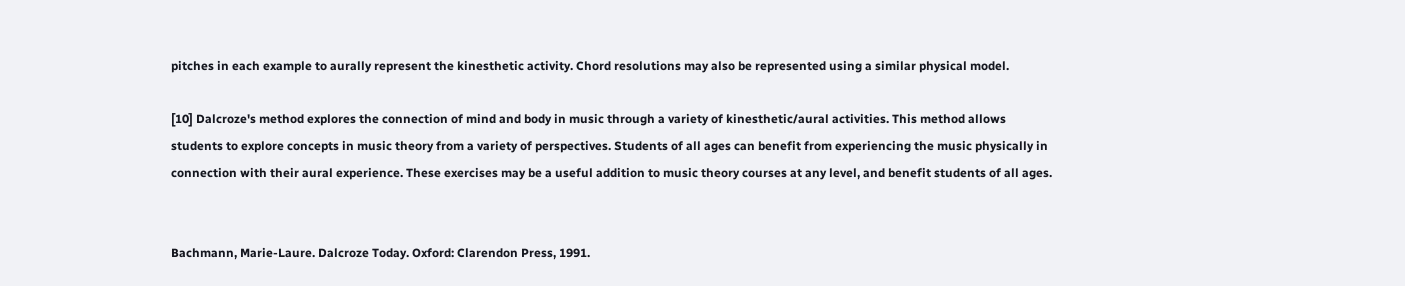pitches in each example to aurally represent the kinesthetic activity. Chord resolutions may also be represented using a similar physical model.

[10] Dalcroze's method explores the connection of mind and body in music through a variety of kinesthetic/aural activities. This method allows students to explore concepts in music theory from a variety of perspectives. Students of all ages can benefit from experiencing the music physically in connection with their aural experience. These exercises may be a useful addition to music theory courses at any level, and benefit students of all ages.


Bachmann, Marie-Laure. Dalcroze Today. Oxford: Clarendon Press, 1991.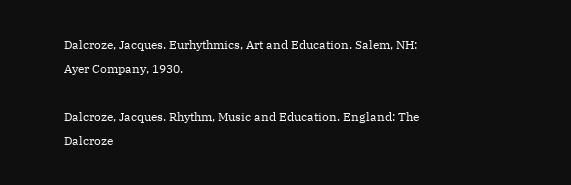Dalcroze, Jacques. Eurhythmics, Art and Education. Salem, NH: Ayer Company, 1930.

Dalcroze, Jacques. Rhythm, Music and Education. England: The Dalcroze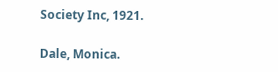Society Inc, 1921.

Dale, Monica.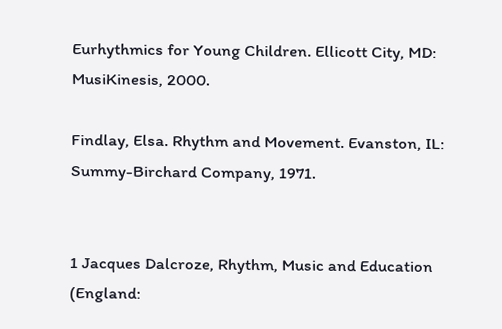Eurhythmics for Young Children. Ellicott City, MD: MusiKinesis, 2000.

Findlay, Elsa. Rhythm and Movement. Evanston, IL: Summy-Birchard Company, 1971.


1 Jacques Dalcroze, Rhythm, Music and Education (England: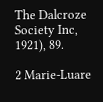The Dalcroze Society Inc, 1921), 89.

2 Marie-Luare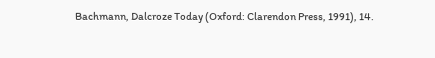Bachmann, Dalcroze Today (Oxford: Clarendon Press, 1991), 14.